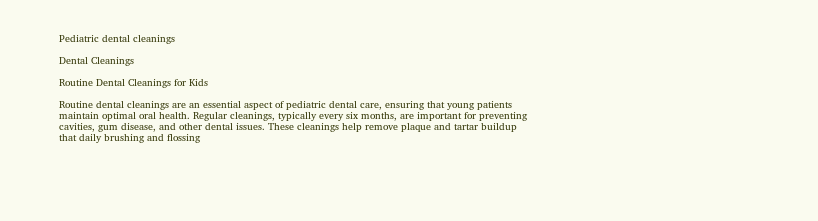Pediatric dental cleanings

Dental Cleanings

Routine Dental Cleanings for Kids

Routine dental cleanings are an essential aspect of pediatric dental care, ensuring that young patients maintain optimal oral health. Regular cleanings, typically every six months, are important for preventing cavities, gum disease, and other dental issues. These cleanings help remove plaque and tartar buildup that daily brushing and flossing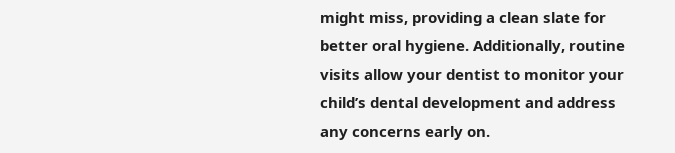might miss, providing a clean slate for better oral hygiene. Additionally, routine visits allow your dentist to monitor your child’s dental development and address any concerns early on.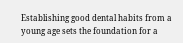Establishing good dental habits from a young age sets the foundation for a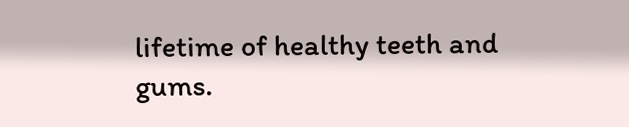lifetime of healthy teeth and gums.